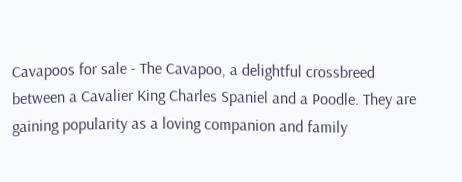Cavapoos for sale - The Cavapoo, a delightful crossbreed between a Cavalier King Charles Spaniel and a Poodle. They are gaining popularity as a loving companion and family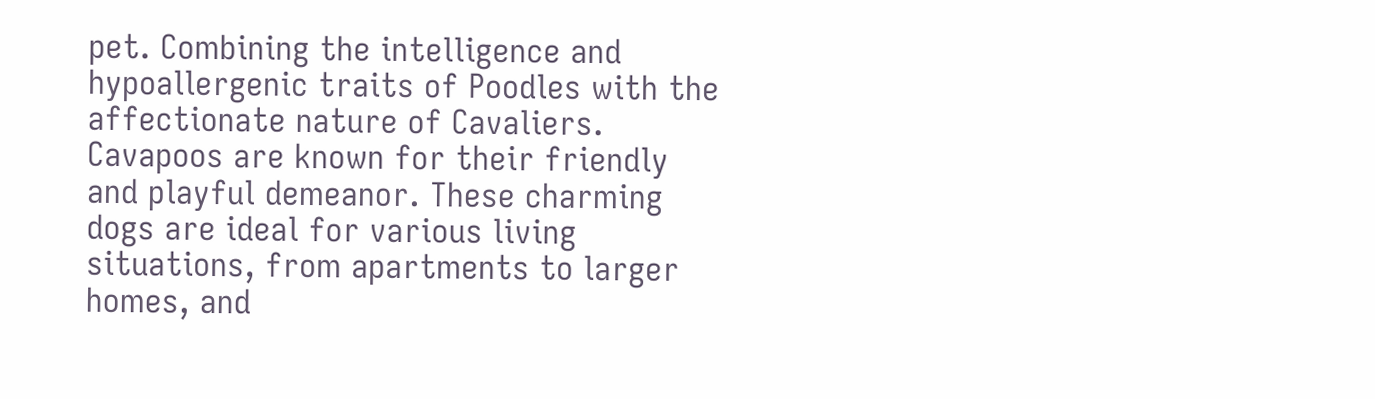pet. Combining the intelligence and hypoallergenic traits of Poodles with the affectionate nature of Cavaliers. Cavapoos are known for their friendly and playful demeanor. These charming dogs are ideal for various living situations, from apartments to larger homes, and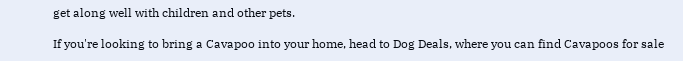get along well with children and other pets.

If you're looking to bring a Cavapoo into your home, head to Dog Deals, where you can find Cavapoos for sale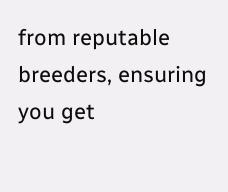from reputable breeders, ensuring you get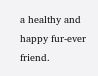a healthy and happy fur-ever friend.